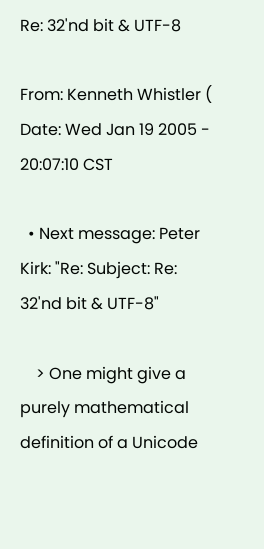Re: 32'nd bit & UTF-8

From: Kenneth Whistler (
Date: Wed Jan 19 2005 - 20:07:10 CST

  • Next message: Peter Kirk: "Re: Subject: Re: 32'nd bit & UTF-8"

    > One might give a purely mathematical definition of a Unicode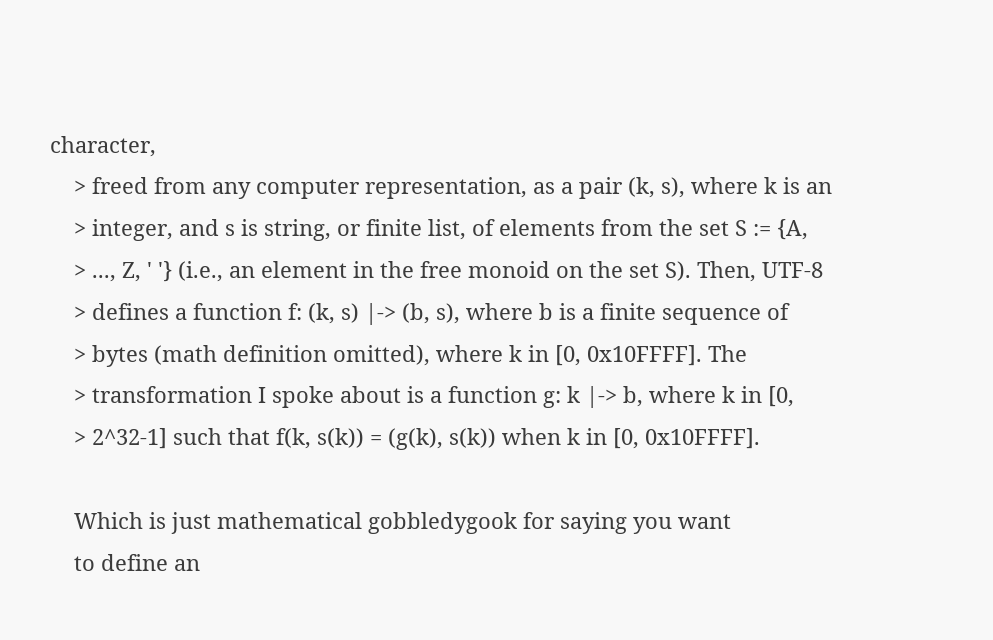character,
    > freed from any computer representation, as a pair (k, s), where k is an
    > integer, and s is string, or finite list, of elements from the set S := {A,
    > ..., Z, ' '} (i.e., an element in the free monoid on the set S). Then, UTF-8
    > defines a function f: (k, s) |-> (b, s), where b is a finite sequence of
    > bytes (math definition omitted), where k in [0, 0x10FFFF]. The
    > transformation I spoke about is a function g: k |-> b, where k in [0,
    > 2^32-1] such that f(k, s(k)) = (g(k), s(k)) when k in [0, 0x10FFFF].

    Which is just mathematical gobbledygook for saying you want
    to define an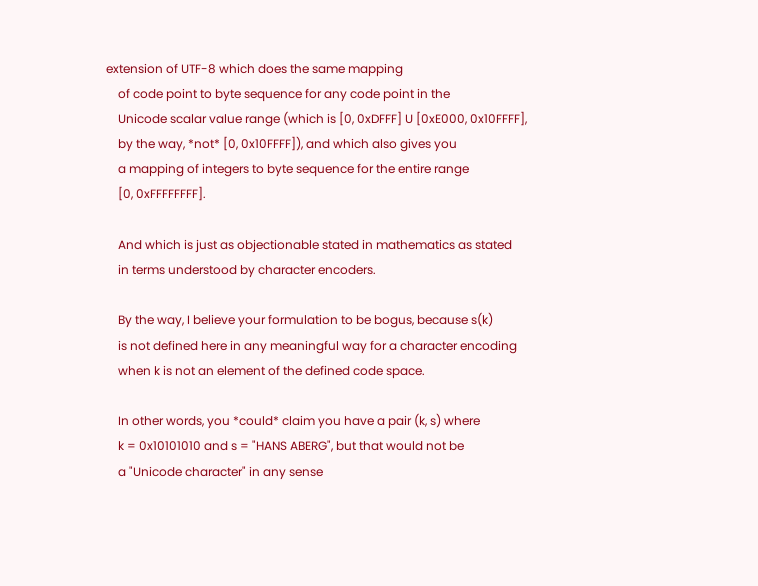extension of UTF-8 which does the same mapping
    of code point to byte sequence for any code point in the
    Unicode scalar value range (which is [0, 0xDFFF] U [0xE000, 0x10FFFF],
    by the way, *not* [0, 0x10FFFF]), and which also gives you
    a mapping of integers to byte sequence for the entire range
    [0, 0xFFFFFFFF].

    And which is just as objectionable stated in mathematics as stated
    in terms understood by character encoders.

    By the way, I believe your formulation to be bogus, because s(k)
    is not defined here in any meaningful way for a character encoding
    when k is not an element of the defined code space.

    In other words, you *could* claim you have a pair (k, s) where
    k = 0x10101010 and s = "HANS ABERG", but that would not be
    a "Unicode character" in any sense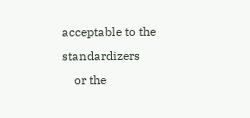acceptable to the standardizers
    or the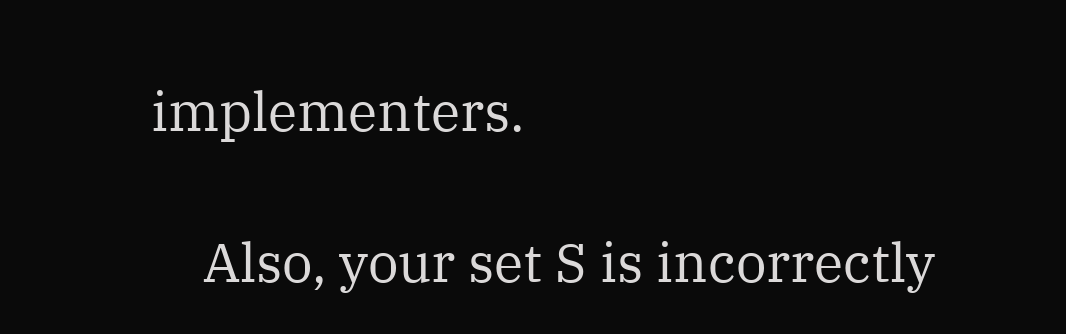implementers.

    Also, your set S is incorrectly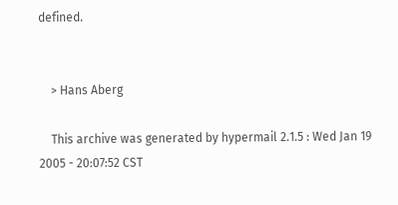defined.


    > Hans Aberg

    This archive was generated by hypermail 2.1.5 : Wed Jan 19 2005 - 20:07:52 CST